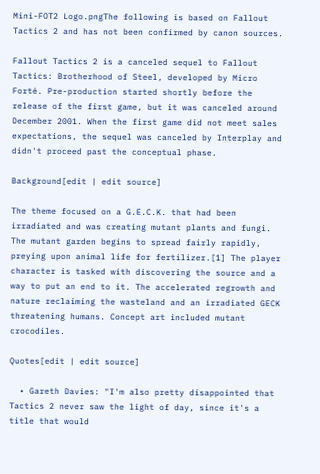Mini-FOT2 Logo.pngThe following is based on Fallout Tactics 2 and has not been confirmed by canon sources.

Fallout Tactics 2 is a canceled sequel to Fallout Tactics: Brotherhood of Steel, developed by Micro Forté. Pre-production started shortly before the release of the first game, but it was canceled around December 2001. When the first game did not meet sales expectations, the sequel was canceled by Interplay and didn't proceed past the conceptual phase.

Background[edit | edit source]

The theme focused on a G.E.C.K. that had been irradiated and was creating mutant plants and fungi. The mutant garden begins to spread fairly rapidly, preying upon animal life for fertilizer.[1] The player character is tasked with discovering the source and a way to put an end to it. The accelerated regrowth and nature reclaiming the wasteland and an irradiated GECK threatening humans. Concept art included mutant crocodiles.

Quotes[edit | edit source]

  • Gareth Davies: "I'm also pretty disappointed that Tactics 2 never saw the light of day, since it's a title that would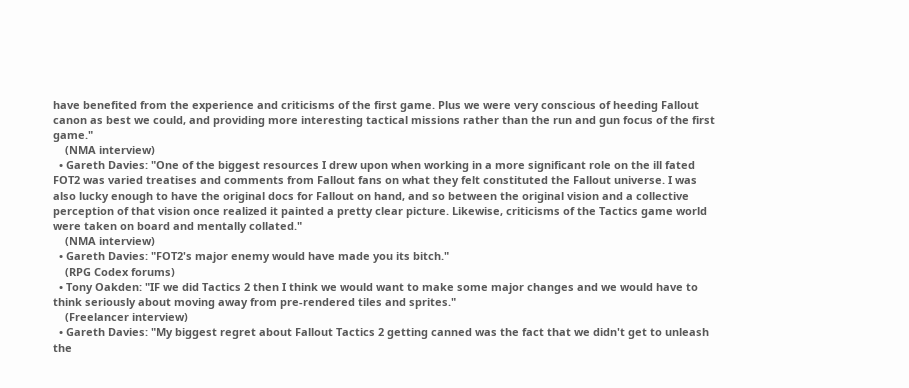have benefited from the experience and criticisms of the first game. Plus we were very conscious of heeding Fallout canon as best we could, and providing more interesting tactical missions rather than the run and gun focus of the first game."
    (NMA interview)
  • Gareth Davies: "One of the biggest resources I drew upon when working in a more significant role on the ill fated FOT2 was varied treatises and comments from Fallout fans on what they felt constituted the Fallout universe. I was also lucky enough to have the original docs for Fallout on hand, and so between the original vision and a collective perception of that vision once realized it painted a pretty clear picture. Likewise, criticisms of the Tactics game world were taken on board and mentally collated."
    (NMA interview)
  • Gareth Davies: "FOT2's major enemy would have made you its bitch."
    (RPG Codex forums)
  • Tony Oakden: "IF we did Tactics 2 then I think we would want to make some major changes and we would have to think seriously about moving away from pre-rendered tiles and sprites."
    (Freelancer interview)
  • Gareth Davies: "My biggest regret about Fallout Tactics 2 getting canned was the fact that we didn't get to unleash the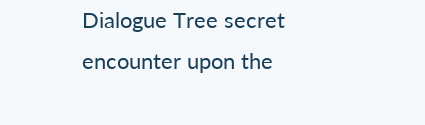Dialogue Tree secret encounter upon the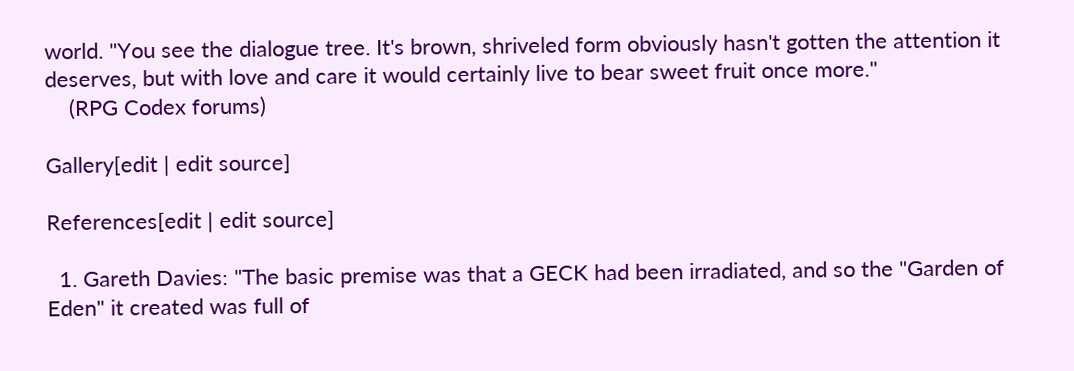world. "You see the dialogue tree. It's brown, shriveled form obviously hasn't gotten the attention it deserves, but with love and care it would certainly live to bear sweet fruit once more."
    (RPG Codex forums)

Gallery[edit | edit source]

References[edit | edit source]

  1. Gareth Davies: "The basic premise was that a GECK had been irradiated, and so the "Garden of Eden" it created was full of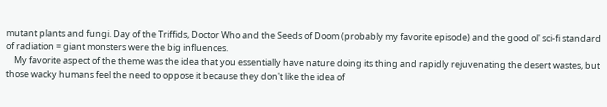mutant plants and fungi. Day of the Triffids, Doctor Who and the Seeds of Doom (probably my favorite episode) and the good ol' sci-fi standard of radiation = giant monsters were the big influences.
    My favorite aspect of the theme was the idea that you essentially have nature doing its thing and rapidly rejuvenating the desert wastes, but those wacky humans feel the need to oppose it because they don't like the idea of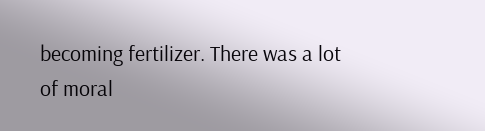becoming fertilizer. There was a lot of moral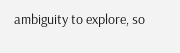ambiguity to explore, so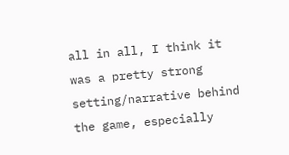all in all, I think it was a pretty strong setting/narrative behind the game, especially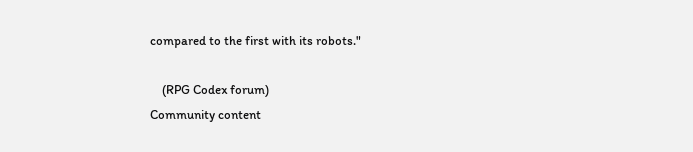compared to the first with its robots."

    (RPG Codex forum)
Community content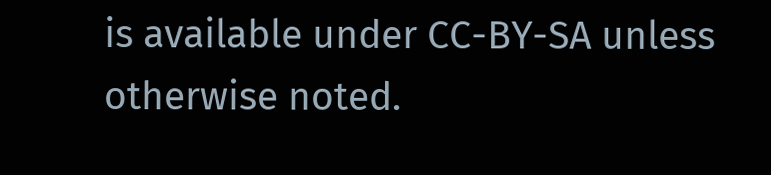is available under CC-BY-SA unless otherwise noted.